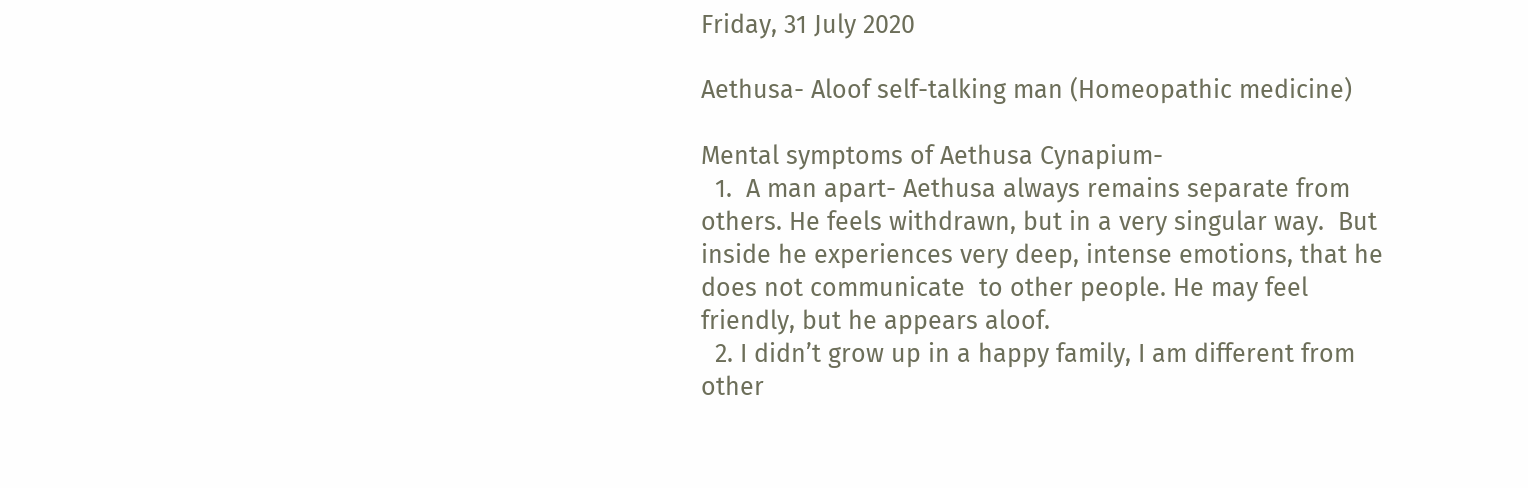Friday, 31 July 2020

Aethusa- Aloof self-talking man (Homeopathic medicine)

Mental symptoms of Aethusa Cynapium-
  1.  A man apart- Aethusa always remains separate from others. He feels withdrawn, but in a very singular way.  But inside he experiences very deep, intense emotions, that he does not communicate  to other people. He may feel friendly, but he appears aloof.
  2. I didn’t grow up in a happy family, I am different from other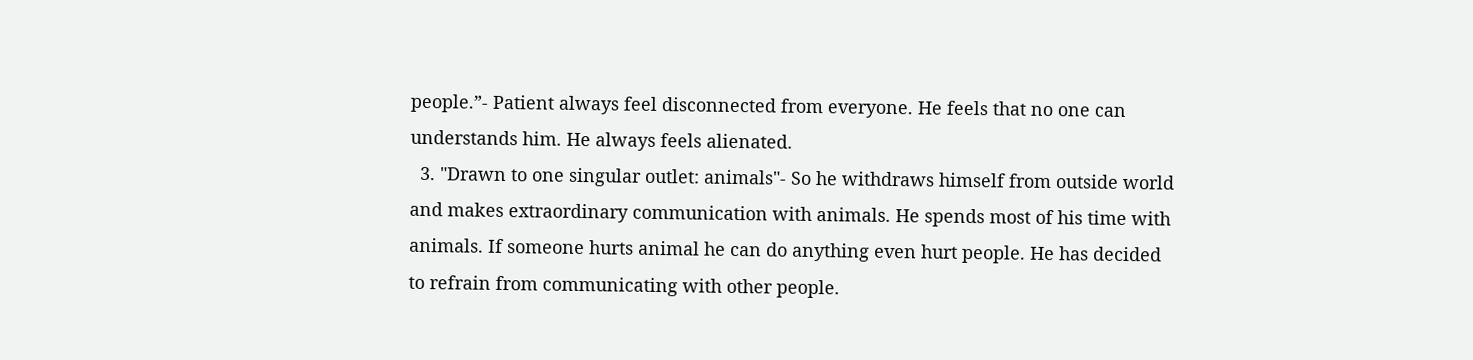people.”- Patient always feel disconnected from everyone. He feels that no one can understands him. He always feels alienated.
  3. "Drawn to one singular outlet: animals"- So he withdraws himself from outside world and makes extraordinary communication with animals. He spends most of his time with animals. If someone hurts animal he can do anything even hurt people. He has decided to refrain from communicating with other people.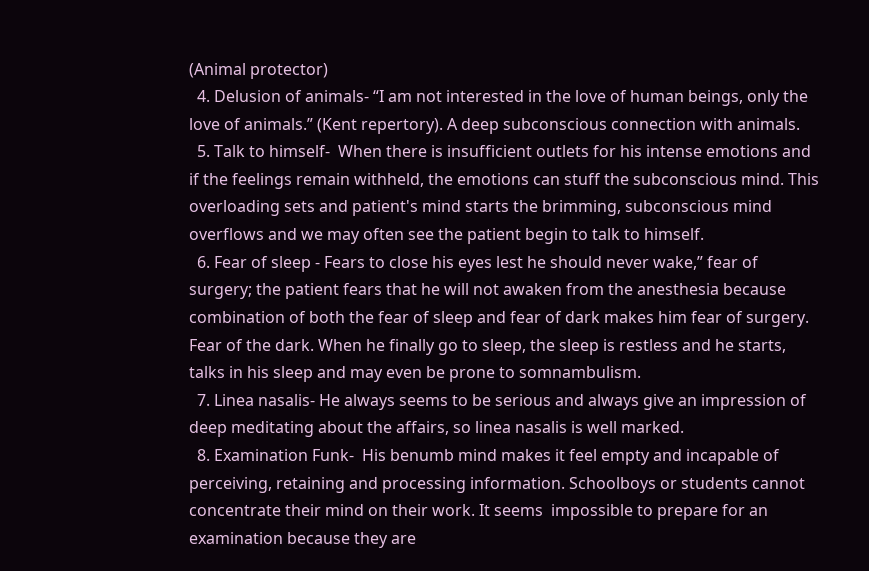(Animal protector)
  4. Delusion of animals- “I am not interested in the love of human beings, only the love of animals.” (Kent repertory). A deep subconscious connection with animals.
  5. Talk to himself-  When there is insufficient outlets for his intense emotions and if the feelings remain withheld, the emotions can stuff the subconscious mind. This overloading sets and patient's mind starts the brimming, subconscious mind overflows and we may often see the patient begin to talk to himself.
  6. Fear of sleep - Fears to close his eyes lest he should never wake,” fear of surgery; the patient fears that he will not awaken from the anesthesia because combination of both the fear of sleep and fear of dark makes him fear of surgery. Fear of the dark. When he finally go to sleep, the sleep is restless and he starts, talks in his sleep and may even be prone to somnambulism.
  7. Linea nasalis- He always seems to be serious and always give an impression of deep meditating about the affairs, so linea nasalis is well marked.
  8. Examination Funk-  His benumb mind makes it feel empty and incapable of perceiving, retaining and processing information. Schoolboys or students cannot concentrate their mind on their work. It seems  impossible to prepare for an examination because they are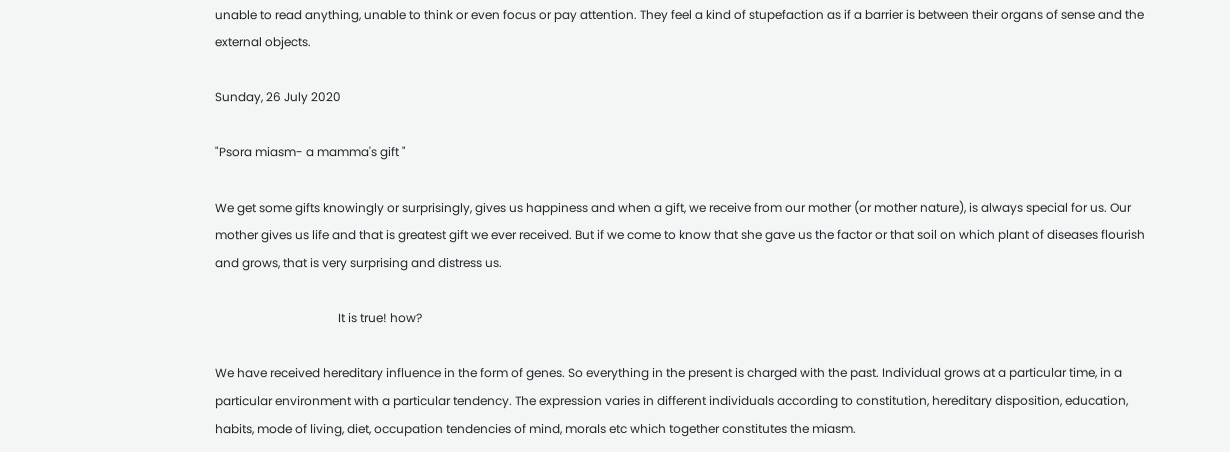unable to read anything, unable to think or even focus or pay attention. They feel a kind of stupefaction as if a barrier is between their organs of sense and the external objects.

Sunday, 26 July 2020

"Psora miasm- a mamma's gift "

We get some gifts knowingly or surprisingly, gives us happiness and when a gift, we receive from our mother (or mother nature), is always special for us. Our mother gives us life and that is greatest gift we ever received. But if we come to know that she gave us the factor or that soil on which plant of diseases flourish and grows, that is very surprising and distress us.

                                         It is true! how?

We have received hereditary influence in the form of genes. So everything in the present is charged with the past. Individual grows at a particular time, in a particular environment with a particular tendency. The expression varies in different individuals according to constitution, hereditary disposition, education, habits, mode of living, diet, occupation tendencies of mind, morals etc which together constitutes the miasm.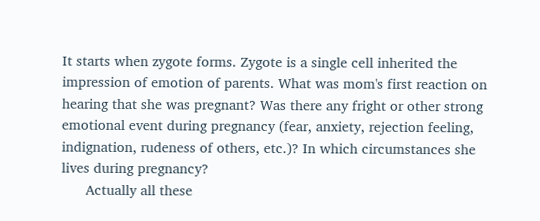It starts when zygote forms. Zygote is a single cell inherited the impression of emotion of parents. What was mom's first reaction on hearing that she was pregnant? Was there any fright or other strong emotional event during pregnancy (fear, anxiety, rejection feeling, indignation, rudeness of others, etc.)? In which circumstances she lives during pregnancy?
      Actually all these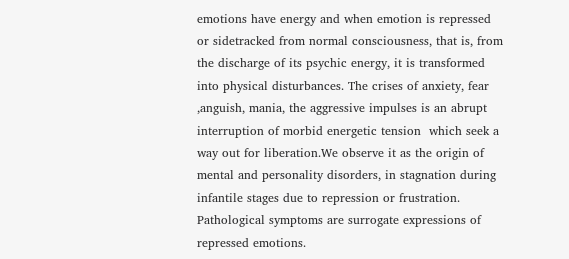emotions have energy and when emotion is repressed or sidetracked from normal consciousness, that is, from the discharge of its psychic energy, it is transformed into physical disturbances. The crises of anxiety, fear ,anguish, mania, the aggressive impulses is an abrupt interruption of morbid energetic tension  which seek a way out for liberation.We observe it as the origin of mental and personality disorders, in stagnation during infantile stages due to repression or frustration. Pathological symptoms are surrogate expressions of repressed emotions.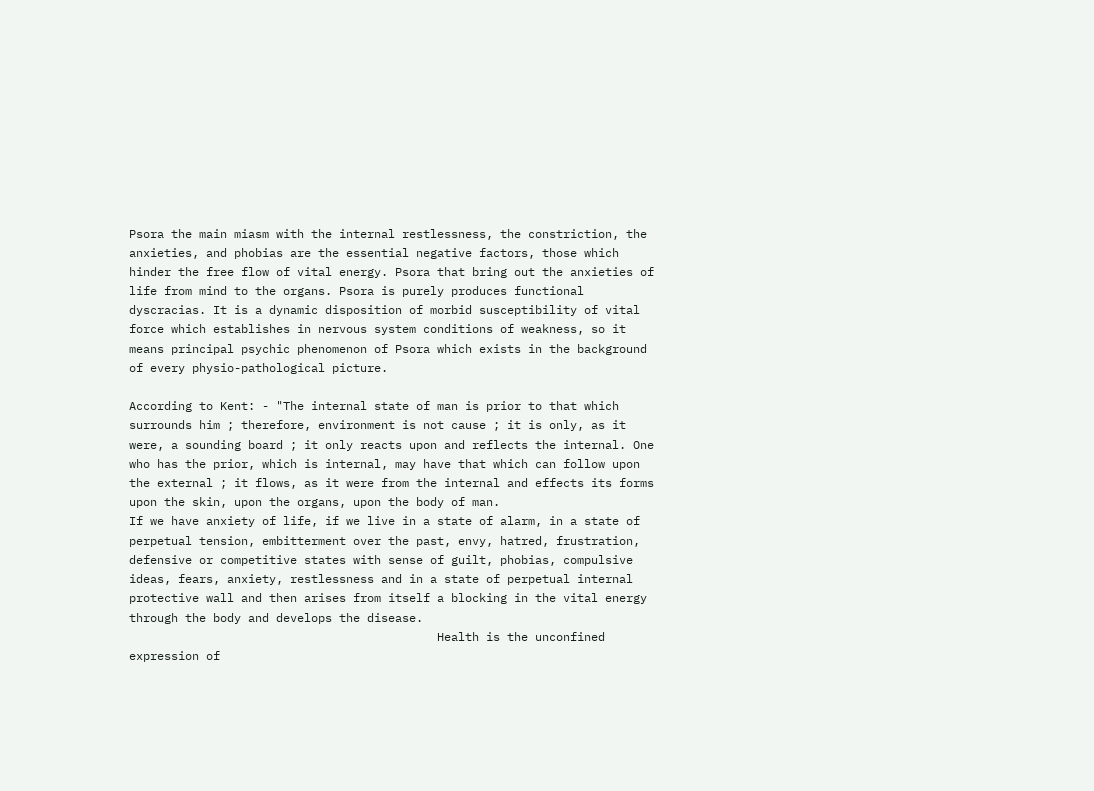Psora the main miasm with the internal restlessness, the constriction, the anxieties, and phobias are the essential negative factors, those which hinder the free flow of vital energy. Psora that bring out the anxieties of life from mind to the organs. Psora is purely produces functional dyscracias. It is a dynamic disposition of morbid susceptibility of vital force which establishes in nervous system conditions of weakness, so it means principal psychic phenomenon of Psora which exists in the background of every physio-pathological picture.

According to Kent: - "The internal state of man is prior to that which surrounds him ; therefore, environment is not cause ; it is only, as it were, a sounding board ; it only reacts upon and reflects the internal. One who has the prior, which is internal, may have that which can follow upon the external ; it flows, as it were from the internal and effects its forms upon the skin, upon the organs, upon the body of man.
If we have anxiety of life, if we live in a state of alarm, in a state of perpetual tension, embitterment over the past, envy, hatred, frustration, defensive or competitive states with sense of guilt, phobias, compulsive ideas, fears, anxiety, restlessness and in a state of perpetual internal protective wall and then arises from itself a blocking in the vital energy through the body and develops the disease.
                                            Health is the unconfined expression of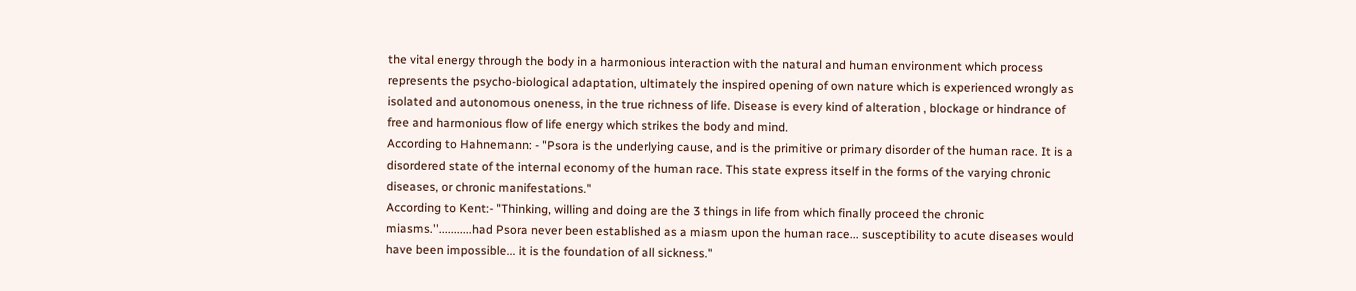the vital energy through the body in a harmonious interaction with the natural and human environment which process represents the psycho-biological adaptation, ultimately the inspired opening of own nature which is experienced wrongly as isolated and autonomous oneness, in the true richness of life. Disease is every kind of alteration , blockage or hindrance of free and harmonious flow of life energy which strikes the body and mind.
According to Hahnemann: - "Psora is the underlying cause, and is the primitive or primary disorder of the human race. It is a disordered state of the internal economy of the human race. This state express itself in the forms of the varying chronic diseases, or chronic manifestations."
According to Kent:- "Thinking, willing and doing are the 3 things in life from which finally proceed the chronic miasms.''...........had Psora never been established as a miasm upon the human race... susceptibility to acute diseases would have been impossible... it is the foundation of all sickness."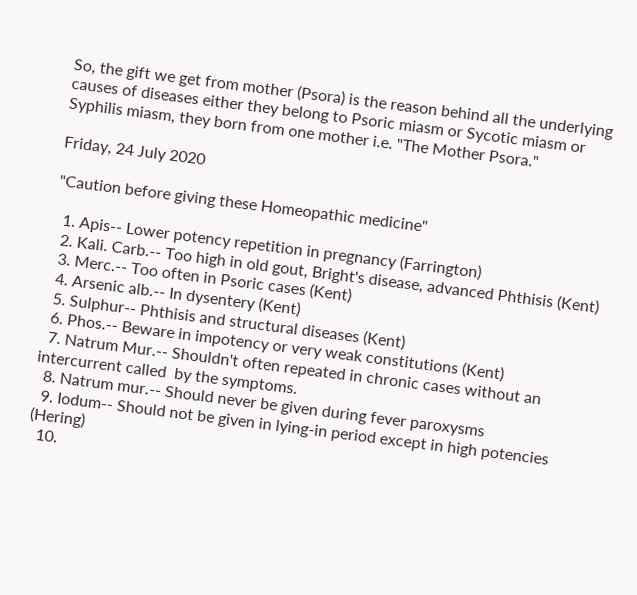So, the gift we get from mother (Psora) is the reason behind all the underlying causes of diseases either they belong to Psoric miasm or Sycotic miasm or Syphilis miasm, they born from one mother i.e. "The Mother Psora."

Friday, 24 July 2020

"Caution before giving these Homeopathic medicine"

  1. Apis-- Lower potency repetition in pregnancy (Farrington)
  2. Kali. Carb.-- Too high in old gout, Bright's disease, advanced Phthisis (Kent)
  3. Merc.-- Too often in Psoric cases (Kent)
  4. Arsenic alb.-- In dysentery (Kent)
  5. Sulphur-- Phthisis and structural diseases (Kent)
  6. Phos.-- Beware in impotency or very weak constitutions (Kent)
  7. Natrum Mur.-- Shouldn't often repeated in chronic cases without an intercurrent called  by the symptoms.
  8. Natrum mur.-- Should never be given during fever paroxysms
  9. Iodum-- Should not be given in lying-in period except in high potencies (Hering)
  10.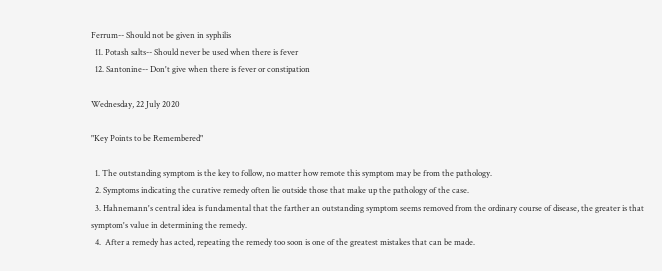Ferrum-- Should not be given in syphilis
  11. Potash salts-- Should never be used when there is fever
  12. Santonine-- Don't give when there is fever or constipation

Wednesday, 22 July 2020

"Key Points to be Remembered"

  1. The outstanding symptom is the key to follow, no matter how remote this symptom may be from the pathology.
  2. Symptoms indicating the curative remedy often lie outside those that make up the pathology of the case.
  3. Hahnemann's central idea is fundamental that the farther an outstanding symptom seems removed from the ordinary course of disease, the greater is that symptom's value in determining the remedy.
  4.  After a remedy has acted, repeating the remedy too soon is one of the greatest mistakes that can be made.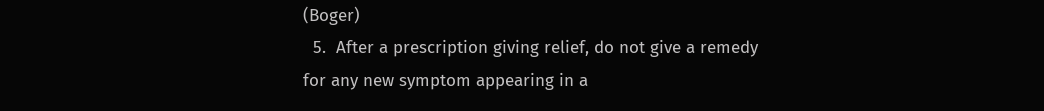(Boger)
  5.  After a prescription giving relief, do not give a remedy for any new symptom appearing in a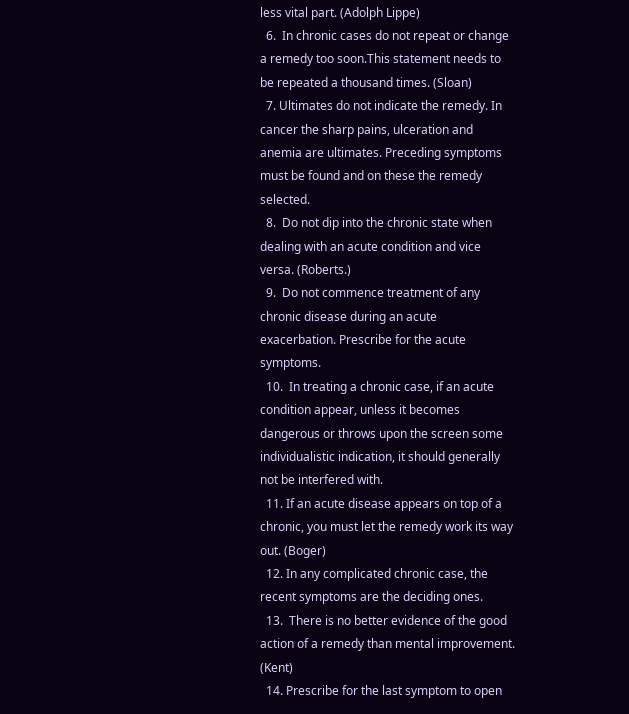less vital part. (Adolph Lippe)
  6.  In chronic cases do not repeat or change a remedy too soon.This statement needs to be repeated a thousand times. (Sloan)
  7. Ultimates do not indicate the remedy. In cancer the sharp pains, ulceration and anemia are ultimates. Preceding symptoms must be found and on these the remedy selected.
  8.  Do not dip into the chronic state when dealing with an acute condition and vice versa. (Roberts.)
  9.  Do not commence treatment of any chronic disease during an acute exacerbation. Prescribe for the acute symptoms.
  10.  In treating a chronic case, if an acute condition appear, unless it becomes dangerous or throws upon the screen some individualistic indication, it should generally not be interfered with.
  11. If an acute disease appears on top of a chronic, you must let the remedy work its way out. (Boger)
  12. In any complicated chronic case, the recent symptoms are the deciding ones.
  13.  There is no better evidence of the good action of a remedy than mental improvement. (Kent)
  14. Prescribe for the last symptom to open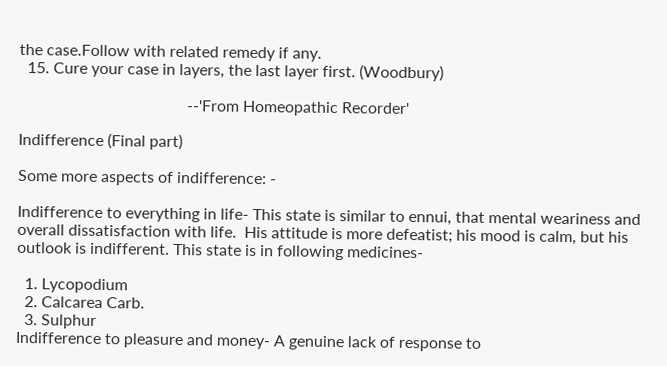the case.Follow with related remedy if any.
  15. Cure your case in layers, the last layer first. (Woodbury)

                                          --'From Homeopathic Recorder'

Indifference (Final part)

Some more aspects of indifference: -

Indifference to everything in life- This state is similar to ennui, that mental weariness and overall dissatisfaction with life.  His attitude is more defeatist; his mood is calm, but his outlook is indifferent. This state is in following medicines-

  1. Lycopodium
  2. Calcarea Carb.
  3. Sulphur
Indifference to pleasure and money- A genuine lack of response to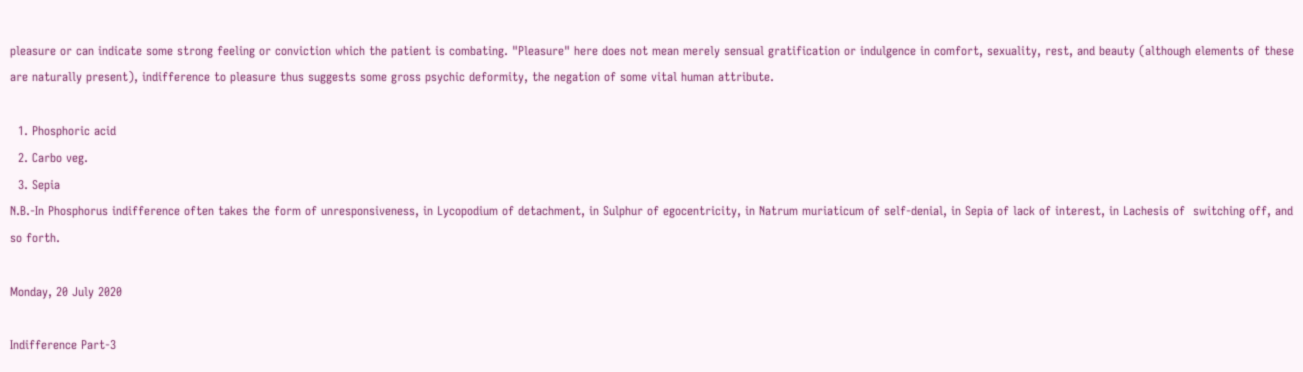pleasure or can indicate some strong feeling or conviction which the patient is combating. "Pleasure" here does not mean merely sensual gratification or indulgence in comfort, sexuality, rest, and beauty (although elements of these are naturally present), indifference to pleasure thus suggests some gross psychic deformity, the negation of some vital human attribute.

  1. Phosphoric acid
  2. Carbo veg.
  3. Sepia
N.B.-In Phosphorus indifference often takes the form of unresponsiveness, in Lycopodium of detachment, in Sulphur of egocentricity, in Natrum muriaticum of self-denial, in Sepia of lack of interest, in Lachesis of  switching off, and so forth.

Monday, 20 July 2020

Indifference Part-3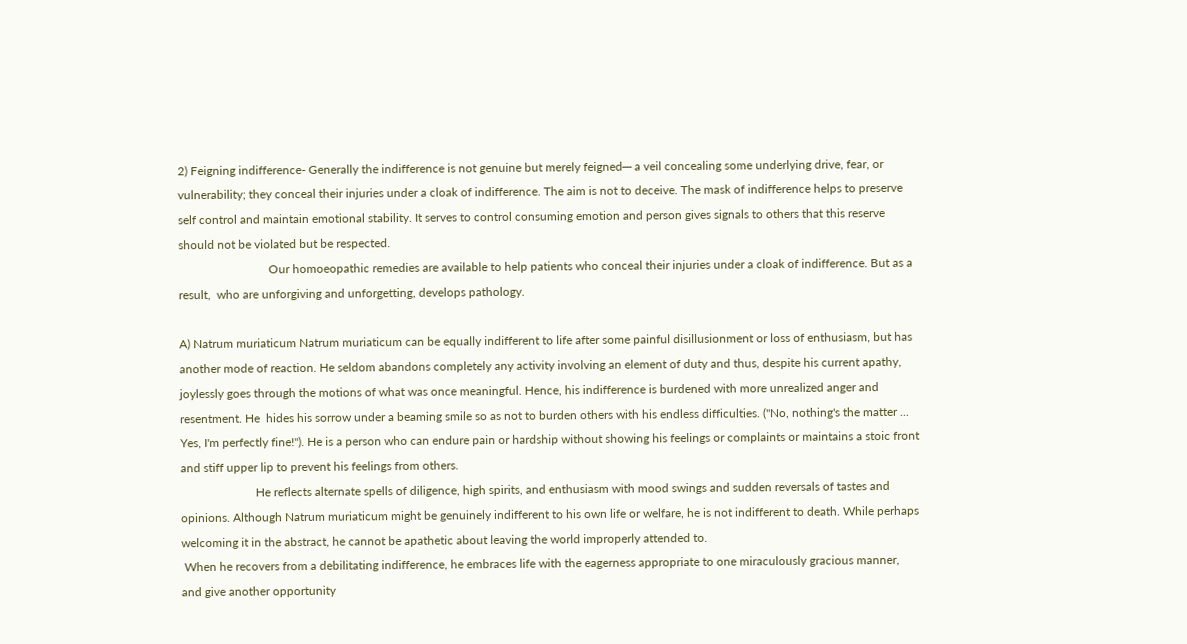2) Feigning indifference- Generally the indifference is not genuine but merely feigned─ a veil concealing some underlying drive, fear, or vulnerability; they conceal their injuries under a cloak of indifference. The aim is not to deceive. The mask of indifference helps to preserve self control and maintain emotional stability. It serves to control consuming emotion and person gives signals to others that this reserve should not be violated but be respected.
                              Our homoeopathic remedies are available to help patients who conceal their injuries under a cloak of indifference. But as a result,  who are unforgiving and unforgetting, develops pathology.

A) Natrum muriaticum Natrum muriaticum can be equally indifferent to life after some painful disillusionment or loss of enthusiasm, but has another mode of reaction. He seldom abandons completely any activity involving an element of duty and thus, despite his current apathy, joylessly goes through the motions of what was once meaningful. Hence, his indifference is burdened with more unrealized anger and resentment. He  hides his sorrow under a beaming smile so as not to burden others with his endless difficulties. (''No, nothing's the matter ... Yes, I'm perfectly fine!"). He is a person who can endure pain or hardship without showing his feelings or complaints or maintains a stoic front and stiff upper lip to prevent his feelings from others.
                         He reflects alternate spells of diligence, high spirits, and enthusiasm with mood swings and sudden reversals of tastes and opinions. Although Natrum muriaticum might be genuinely indifferent to his own life or welfare, he is not indifferent to death. While perhaps welcoming it in the abstract, he cannot be apathetic about leaving the world improperly attended to.
 When he recovers from a debilitating indifference, he embraces life with the eagerness appropriate to one miraculously gracious manner, and give another opportunity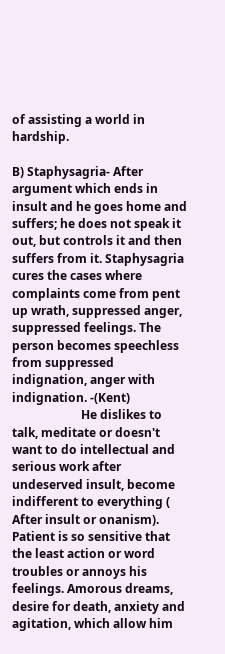of assisting a world in hardship.

B) Staphysagria- After argument which ends in insult and he goes home and suffers; he does not speak it out, but controls it and then suffers from it. Staphysagria cures the cases where complaints come from pent up wrath, suppressed anger, suppressed feelings. The person becomes speechless from suppressed indignation, anger with indignation. -(Kent)
                       He dislikes to talk, meditate or doesn't want to do intellectual and serious work after undeserved insult, become indifferent to everything ( After insult or onanism). Patient is so sensitive that the least action or word troubles or annoys his feelings. Amorous dreams, desire for death, anxiety and agitation, which allow him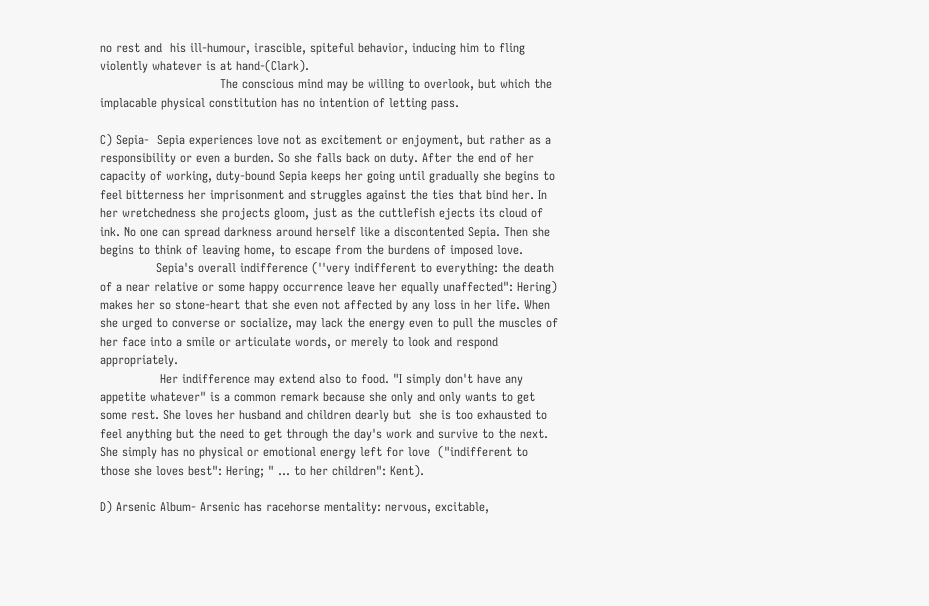no rest and  his ill-humour, irascible, spiteful behavior, inducing him to fling violently whatever is at hand-(Clark).
                              The conscious mind may be willing to overlook, but which the implacable physical constitution has no intention of letting pass.

C) Sepia-  Sepia experiences love not as excitement or enjoyment, but rather as a responsibility or even a burden. So she falls back on duty. After the end of her capacity of working, duty-bound Sepia keeps her going until gradually she begins to feel bitterness her imprisonment and struggles against the ties that bind her. In her wretchedness she projects gloom, just as the cuttlefish ejects its cloud of ink. No one can spread darkness around herself like a discontented Sepia. Then she begins to think of leaving home, to escape from the burdens of imposed love.
              Sepia's overall indifference (''very indifferent to everything: the death of a near relative or some happy occurrence leave her equally unaffected": Hering) makes her so stone-heart that she even not affected by any loss in her life. When she urged to converse or socialize, may lack the energy even to pull the muscles of her face into a smile or articulate words, or merely to look and respond appropriately.
               Her indifference may extend also to food. "I simply don't have any appetite whatever" is a common remark because she only and only wants to get some rest. She loves her husband and children dearly but  she is too exhausted to feel anything but the need to get through the day's work and survive to the next. She simply has no physical or emotional energy left for love  ("indifferent to those she loves best": Hering; " ... to her children": Kent).

D) Arsenic Album- Arsenic has racehorse mentality: nervous, excitable,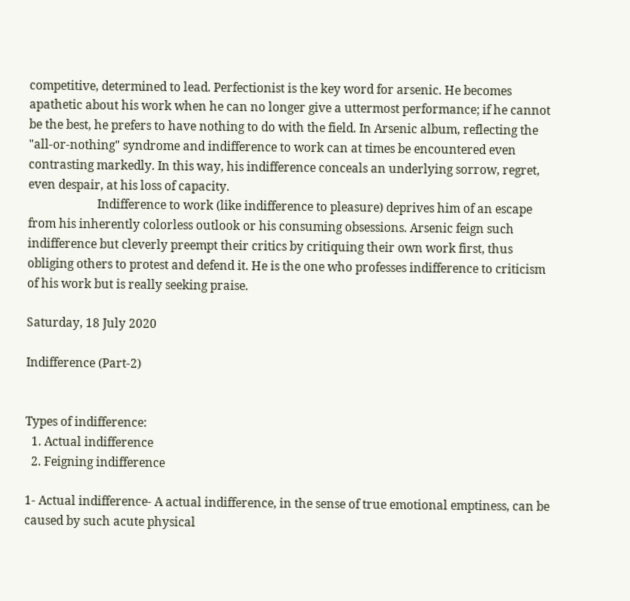competitive, determined to lead. Perfectionist is the key word for arsenic. He becomes apathetic about his work when he can no longer give a uttermost performance; if he cannot be the best, he prefers to have nothing to do with the field. In Arsenic album, reflecting the "all-or-nothing" syndrome and indifference to work can at times be encountered even contrasting markedly. In this way, his indifference conceals an underlying sorrow, regret, even despair, at his loss of capacity.
                       Indifference to work (like indifference to pleasure) deprives him of an escape from his inherently colorless outlook or his consuming obsessions. Arsenic feign such indifference but cleverly preempt their critics by critiquing their own work first, thus obliging others to protest and defend it. He is the one who professes indifference to criticism of his work but is really seeking praise.

Saturday, 18 July 2020

Indifference (Part-2)


Types of indifference:
  1. Actual indifference
  2. Feigning indifference

1- Actual indifference- A actual indifference, in the sense of true emotional emptiness, can be caused by such acute physical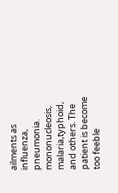ailments as influenza, pneumonia. mononucleosis, malaria,typhoid, and others. The patient is become too feeble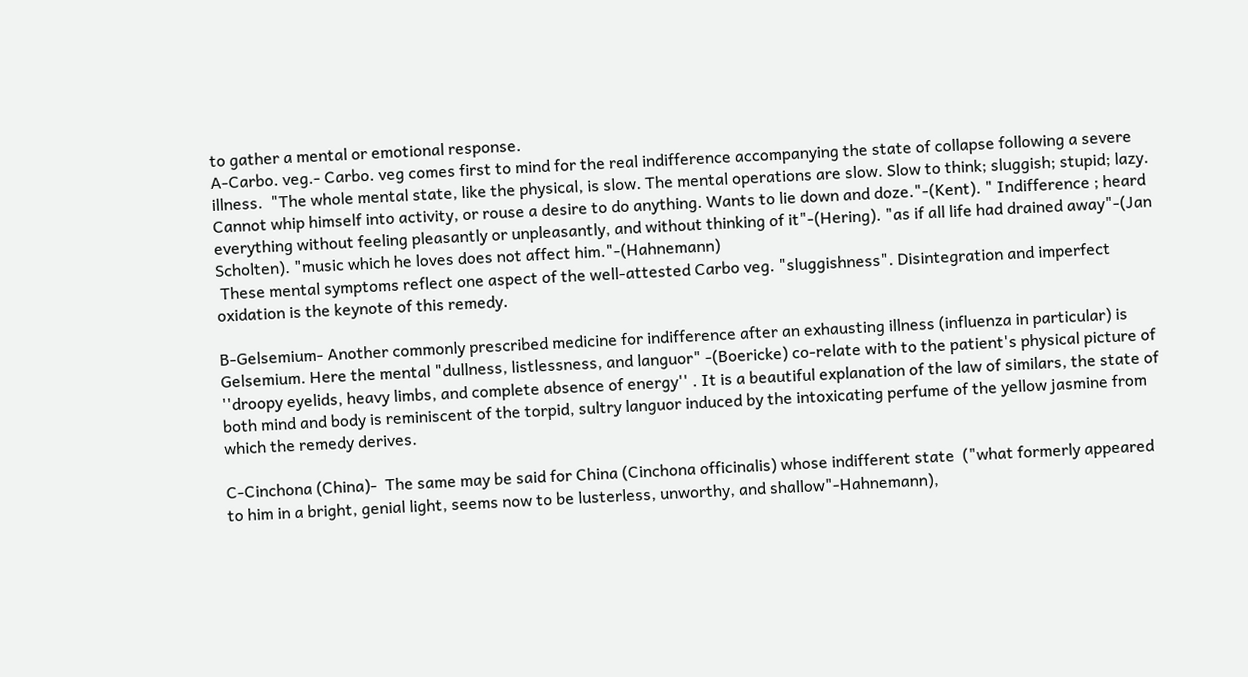to gather a mental or emotional response.
A-Carbo. veg.- Carbo. veg comes first to mind for the real indifference accompanying the state of collapse following a severe illness.  "The whole mental state, like the physical, is slow. The mental operations are slow. Slow to think; sluggish; stupid; lazy. Cannot whip himself into activity, or rouse a desire to do anything. Wants to lie down and doze."-(Kent). " Indifference ; heard everything without feeling pleasantly or unpleasantly, and without thinking of it"-(Hering). "as if all life had drained away"-(Jan Scholten). "music which he loves does not affect him."-(Hahnemann)
 These mental symptoms reflect one aspect of the well-attested Carbo veg. "sluggishness". Disintegration and imperfect oxidation is the keynote of this remedy.

B-Gelsemium- Another commonly prescribed medicine for indifference after an exhausting illness (influenza in particular) is Gelsemium. Here the mental "dullness, listlessness, and languor" -(Boericke) co-relate with to the patient's physical picture of ''droopy eyelids, heavy limbs, and complete absence of energy'' . It is a beautiful explanation of the law of similars, the state of both mind and body is reminiscent of the torpid, sultry languor induced by the intoxicating perfume of the yellow jasmine from which the remedy derives.

C-Cinchona (China)-  The same may be said for China (Cinchona officinalis) whose indifferent state  ("what formerly appeared to him in a bright, genial light, seems now to be lusterless, unworthy, and shallow"-Hahnemann),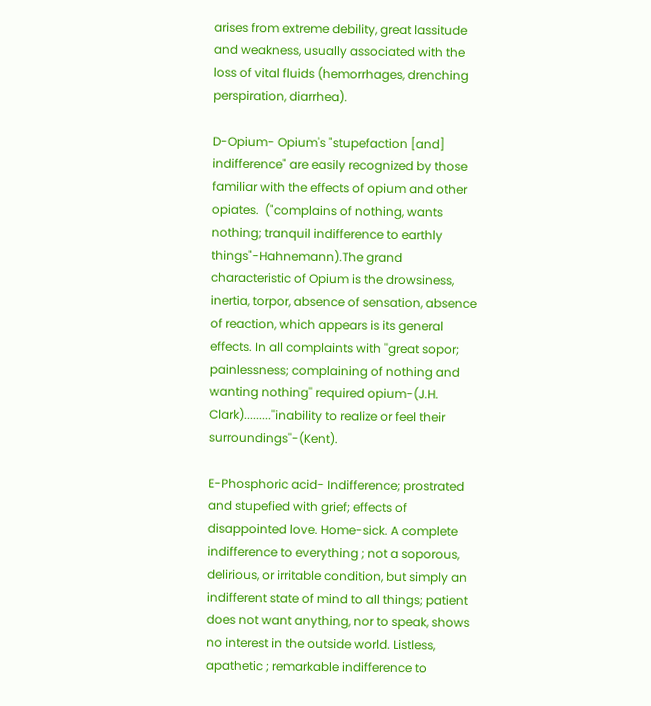arises from extreme debility, great lassitude and weakness, usually associated with the loss of vital fluids (hemorrhages, drenching perspiration, diarrhea).

D-Opium- Opium's "stupefaction [and] indifference" are easily recognized by those familiar with the effects of opium and other opiates.  ("complains of nothing, wants nothing; tranquil indifference to earthly things"-Hahnemann).The grand characteristic of Opium is the drowsiness, inertia, torpor, absence of sensation, absence of reaction, which appears is its general effects. In all complaints with ''great sopor; painlessness; complaining of nothing and wanting nothing'' required opium-(J.H. Clark).........''inability to realize or feel their surroundings''-(Kent).

E-Phosphoric acid- Indifference; prostrated and stupefied with grief; effects of disappointed love. Home-sick. A complete indifference to everything ; not a soporous, delirious, or irritable condition, but simply an indifferent state of mind to all things; patient does not want anything, nor to speak, shows no interest in the outside world. Listless, apathetic ; remarkable indifference to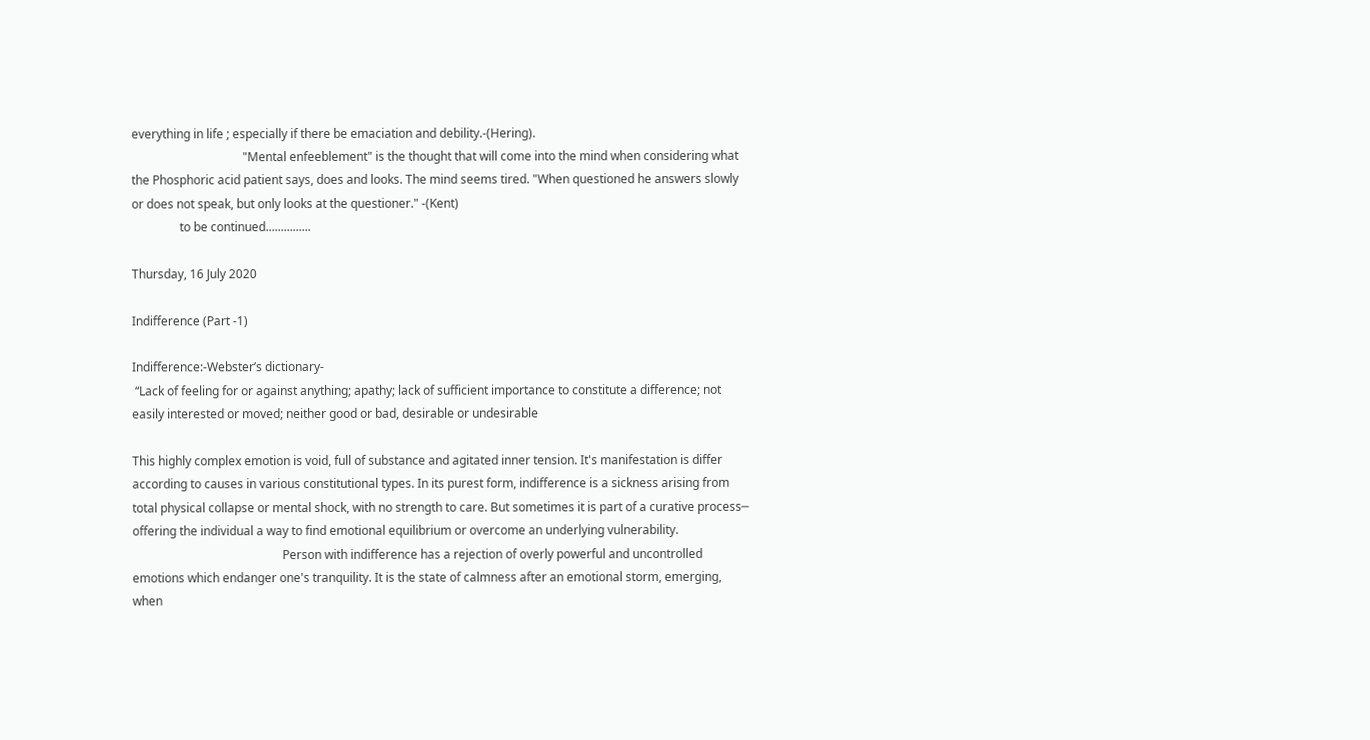everything in life ; especially if there be emaciation and debility.-(Hering).
                                     "Mental enfeeblement" is the thought that will come into the mind when considering what the Phosphoric acid patient says, does and looks. The mind seems tired. "When questioned he answers slowly or does not speak, but only looks at the questioner." -(Kent)
                to be continued...............

Thursday, 16 July 2020

Indifference (Part -1)

Indifference:-Webster’s dictionary-
 “Lack of feeling for or against anything; apathy; lack of sufficient importance to constitute a difference; not easily interested or moved; neither good or bad, desirable or undesirable

This highly complex emotion is void, full of substance and agitated inner tension. It's manifestation is differ according to causes in various constitutional types. In its purest form, indifference is a sickness arising from total physical collapse or mental shock, with no strength to care. But sometimes it is part of a curative process─ offering the individual a way to find emotional equilibrium or overcome an underlying vulnerability.
                                                  Person with indifference has a rejection of overly powerful and uncontrolled emotions which endanger one's tranquility. It is the state of calmness after an emotional storm, emerging, when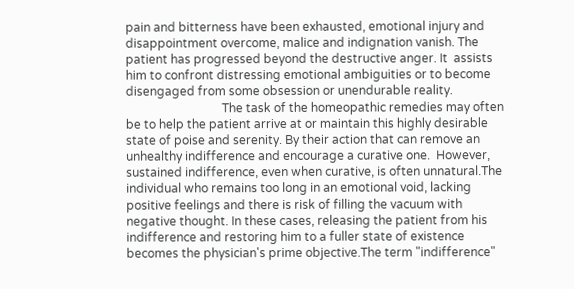pain and bitterness have been exhausted, emotional injury and disappointment overcome, malice and indignation vanish. The patient has progressed beyond the destructive anger. It  assists him to confront distressing emotional ambiguities or to become disengaged from some obsession or unendurable reality.
                                The task of the homeopathic remedies may often be to help the patient arrive at or maintain this highly desirable state of poise and serenity. By their action that can remove an unhealthy indifference and encourage a curative one.  However, sustained indifference, even when curative, is often unnatural.The individual who remains too long in an emotional void, lacking positive feelings and there is risk of filling the vacuum with negative thought. In these cases, releasing the patient from his indifference and restoring him to a fuller state of existence becomes the physician's prime objective.The term "indifference"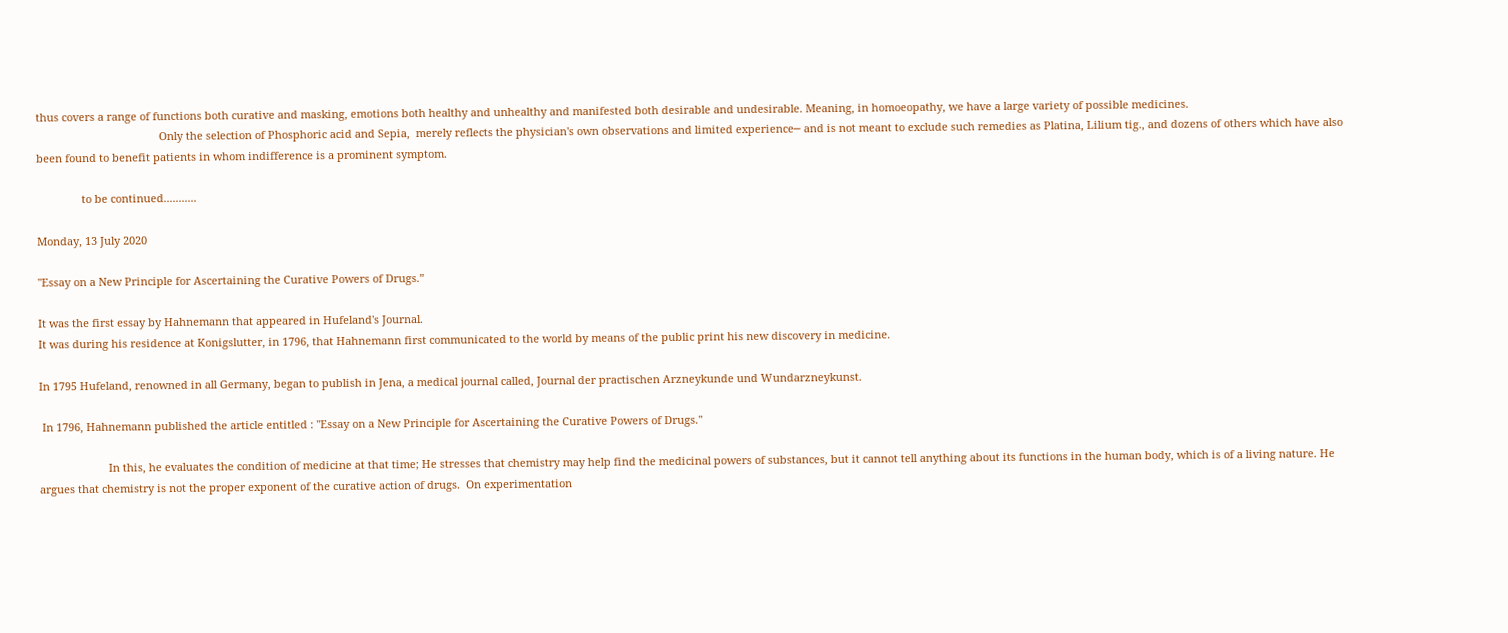thus covers a range of functions both curative and masking, emotions both healthy and unhealthy and manifested both desirable and undesirable. Meaning, in homoeopathy, we have a large variety of possible medicines.
                                         Only the selection of Phosphoric acid and Sepia,  merely reflects the physician's own observations and limited experience─ and is not meant to exclude such remedies as Platina, Lilium tig., and dozens of others which have also been found to benefit patients in whom indifference is a prominent symptom.

               to be continued...........

Monday, 13 July 2020

"Essay on a New Principle for Ascertaining the Curative Powers of Drugs.”

It was the first essay by Hahnemann that appeared in Hufeland's Journal.
It was during his residence at Konigslutter, in 1796, that Hahnemann first communicated to the world by means of the public print his new discovery in medicine.

In 1795 Hufeland, renowned in all Germany, began to publish in Jena, a medical journal called, Journal der practischen Arzneykunde und Wundarzneykunst.

 In 1796, Hahnemann published the article entitled : "Essay on a New Principle for Ascertaining the Curative Powers of Drugs."

                       In this, he evaluates the condition of medicine at that time; He stresses that chemistry may help find the medicinal powers of substances, but it cannot tell anything about its functions in the human body, which is of a living nature. He argues that chemistry is not the proper exponent of the curative action of drugs.  On experimentation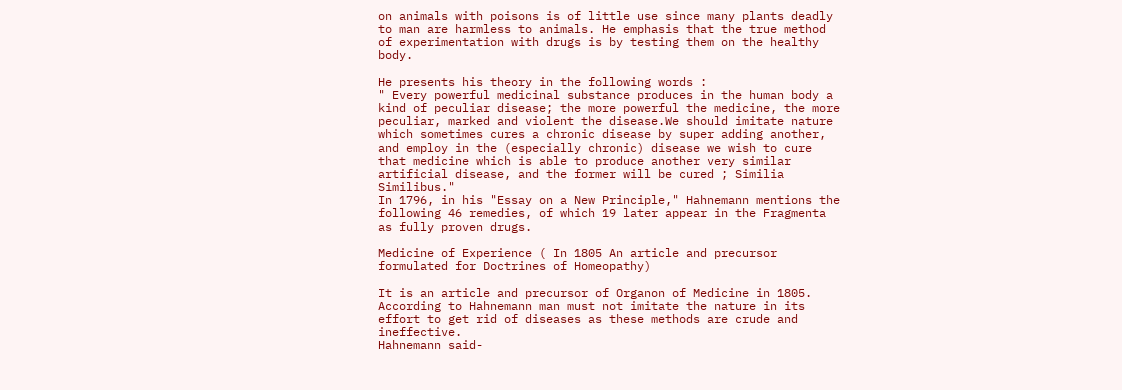on animals with poisons is of little use since many plants deadly to man are harmless to animals. He emphasis that the true method of experimentation with drugs is by testing them on the healthy body.

He presents his theory in the following words :
" Every powerful medicinal substance produces in the human body a kind of peculiar disease; the more powerful the medicine, the more peculiar, marked and violent the disease.We should imitate nature which sometimes cures a chronic disease by super adding another, and employ in the (especially chronic) disease we wish to cure that medicine which is able to produce another very similar artificial disease, and the former will be cured ; Similia Similibus."
In 1796, in his "Essay on a New Principle," Hahnemann mentions the following 46 remedies, of which 19 later appear in the Fragmenta as fully proven drugs.

Medicine of Experience ( In 1805 An article and precursor formulated for Doctrines of Homeopathy)

It is an article and precursor of Organon of Medicine in 1805. According to Hahnemann man must not imitate the nature in its effort to get rid of diseases as these methods are crude and ineffective.
Hahnemann said-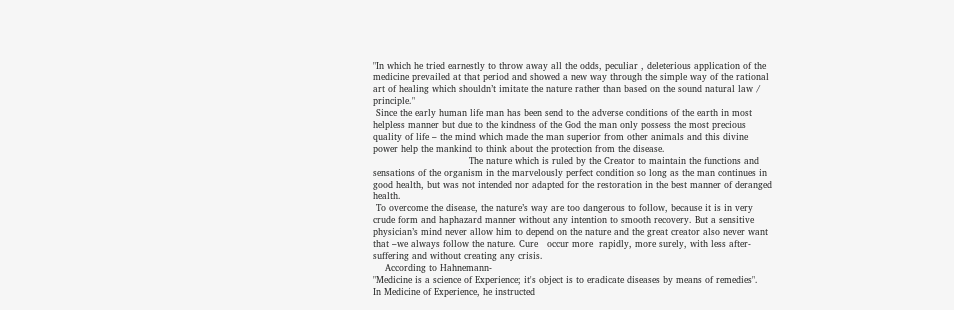"In which he tried earnestly to throw away all the odds, peculiar , deleterious application of the medicine prevailed at that period and showed a new way through the simple way of the rational art of healing which shouldn’t imitate the nature rather than based on the sound natural law / principle."
 Since the early human life man has been send to the adverse conditions of the earth in most helpless manner but due to the kindness of the God the man only possess the most precious quality of life – the mind which made the man superior from other animals and this divine power help the mankind to think about the protection from the disease.
                                The nature which is ruled by the Creator to maintain the functions and sensations of the organism in the marvelously perfect condition so long as the man continues in good health, but was not intended nor adapted for the restoration in the best manner of deranged health.
 To overcome the disease, the nature’s way are too dangerous to follow, because it is in very crude form and haphazard manner without any intention to smooth recovery. But a sensitive physician’s mind never allow him to depend on the nature and the great creator also never want that –we always follow the nature. Cure   occur more  rapidly, more surely, with less after- suffering and without creating any crisis.
    According to Hahnemann-
"Medicine is a science of Experience; it's object is to eradicate diseases by means of remedies".
In Medicine of Experience, he instructed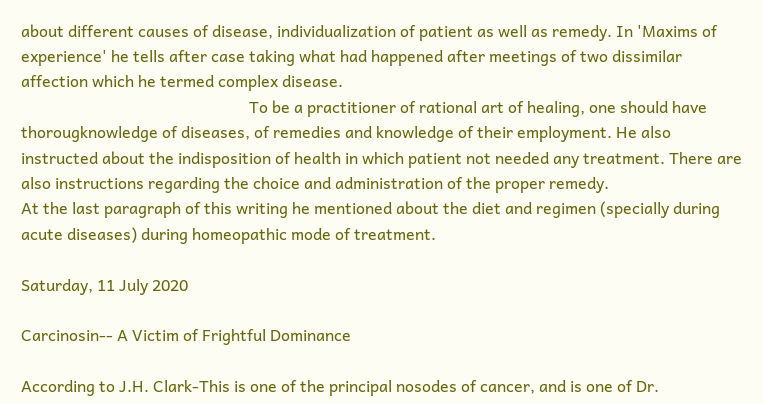about different causes of disease, individualization of patient as well as remedy. In 'Maxims of experience' he tells after case taking what had happened after meetings of two dissimilar affection which he termed complex disease.
                                                         To be a practitioner of rational art of healing, one should have thorougknowledge of diseases, of remedies and knowledge of their employment. He also instructed about the indisposition of health in which patient not needed any treatment. There are also instructions regarding the choice and administration of the proper remedy.
At the last paragraph of this writing he mentioned about the diet and regimen (specially during acute diseases) during homeopathic mode of treatment.

Saturday, 11 July 2020

Carcinosin-- A Victim of Frightful Dominance

According to J.H. Clark-This is one of the principal nosodes of cancer, and is one of Dr.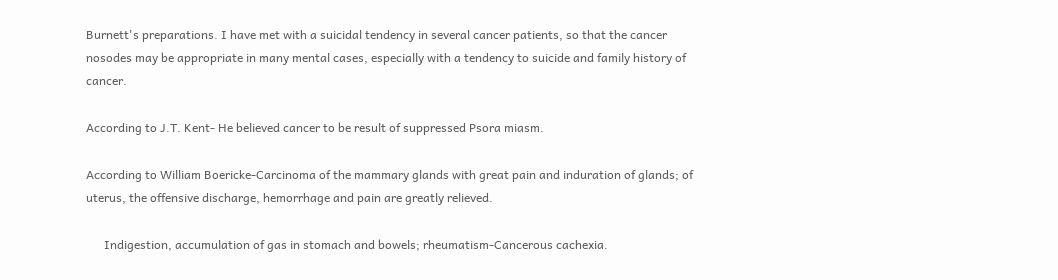Burnett's preparations. I have met with a suicidal tendency in several cancer patients, so that the cancer nosodes may be appropriate in many mental cases, especially with a tendency to suicide and family history of cancer.

According to J.T. Kent- He believed cancer to be result of suppressed Psora miasm.

According to William Boericke-Carcinoma of the mammary glands with great pain and induration of glands; of uterus, the offensive discharge, hemorrhage and pain are greatly relieved.

      Indigestion, accumulation of gas in stomach and bowels; rheumatism-Cancerous cachexia.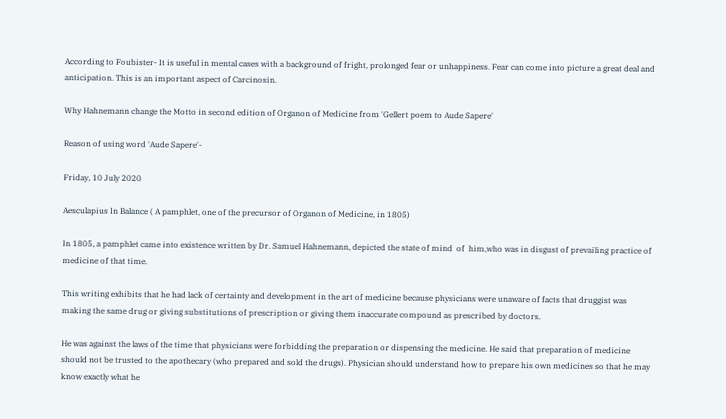According to Foubister- It is useful in mental cases with a background of fright, prolonged fear or unhappiness. Fear can come into picture a great deal and anticipation. This is an important aspect of Carcinosin.

Why Hahnemann change the Motto in second edition of Organon of Medicine from 'Gellert poem to Aude Sapere'

Reason of using word 'Aude Sapere'-

Friday, 10 July 2020

Aesculapius In Balance ( A pamphlet, one of the precursor of Organon of Medicine, in 1805)

In 1805, a pamphlet came into existence written by Dr. Samuel Hahnemann, depicted the state of mind  of  him,who was in disgust of prevailing practice of medicine of that time.

This writing exhibits that he had lack of certainty and development in the art of medicine because physicians were unaware of facts that druggist was making the same drug or giving substitutions of prescription or giving them inaccurate compound as prescribed by doctors.

He was against the laws of the time that physicians were forbidding the preparation or dispensing the medicine. He said that preparation of medicine should not be trusted to the apothecary (who prepared and sold the drugs). Physician should understand how to prepare his own medicines so that he may know exactly what he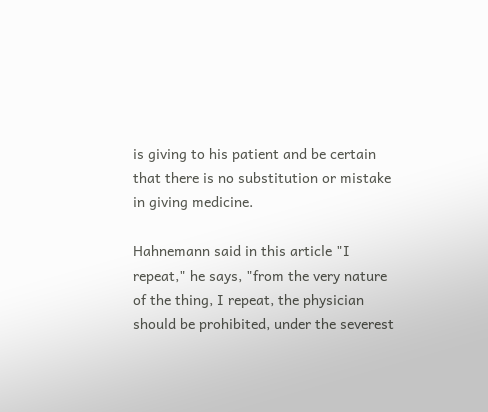is giving to his patient and be certain that there is no substitution or mistake in giving medicine.

Hahnemann said in this article "I repeat," he says, "from the very nature of the thing, I repeat, the physician should be prohibited, under the severest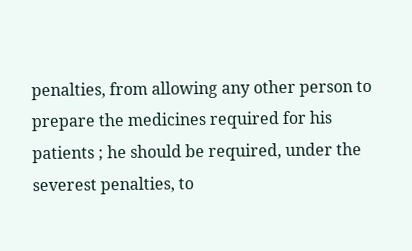penalties, from allowing any other person to prepare the medicines required for his patients ; he should be required, under the severest penalties, to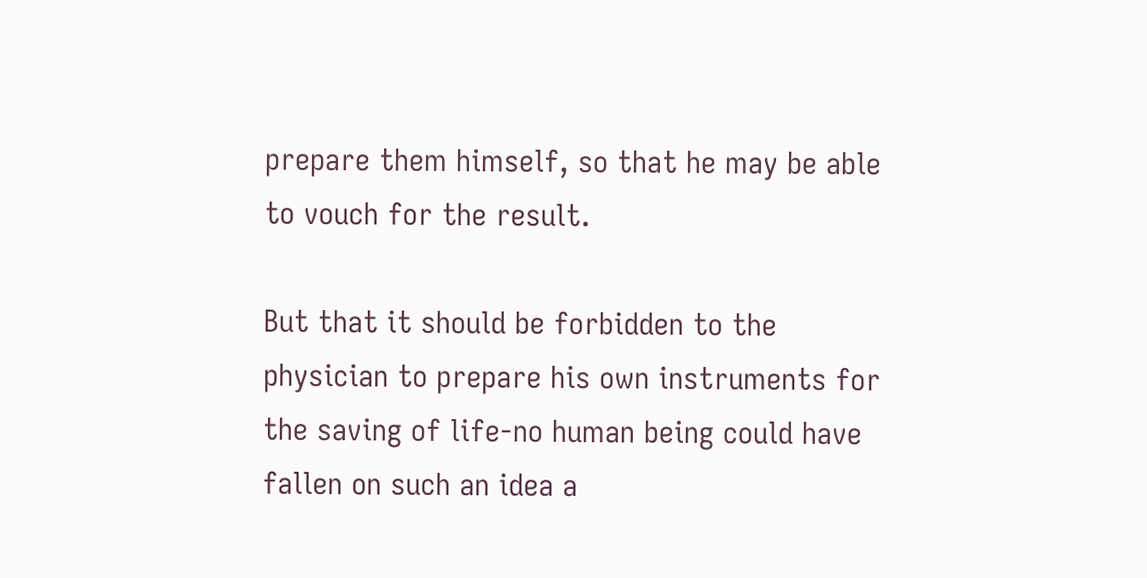prepare them himself, so that he may be able to vouch for the result.

But that it should be forbidden to the physician to prepare his own instruments for the saving of life-no human being could have fallen on such an idea a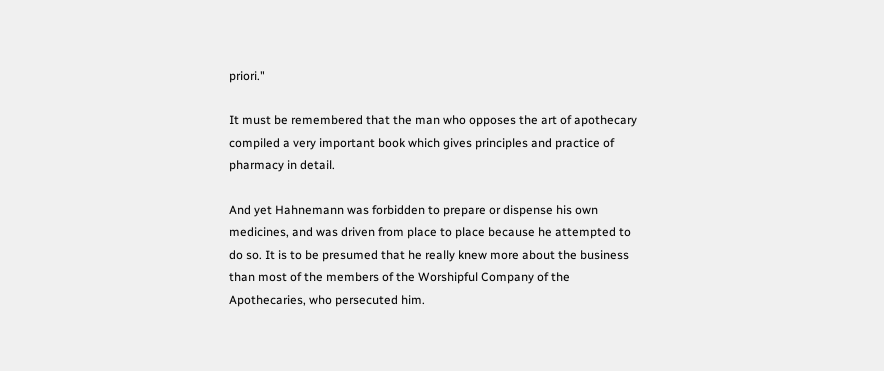priori."

It must be remembered that the man who opposes the art of apothecary compiled a very important book which gives principles and practice of pharmacy in detail.

And yet Hahnemann was forbidden to prepare or dispense his own medicines, and was driven from place to place because he attempted to do so. It is to be presumed that he really knew more about the business than most of the members of the Worshipful Company of the Apothecaries, who persecuted him.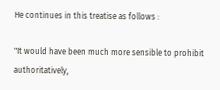He continues in this treatise as follows :

"It would have been much more sensible to prohibit authoritatively,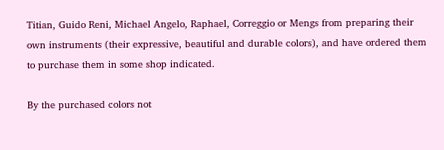Titian, Guido Reni, Michael Angelo, Raphael, Correggio or Mengs from preparing their own instruments (their expressive, beautiful and durable colors), and have ordered them to purchase them in some shop indicated.

By the purchased colors not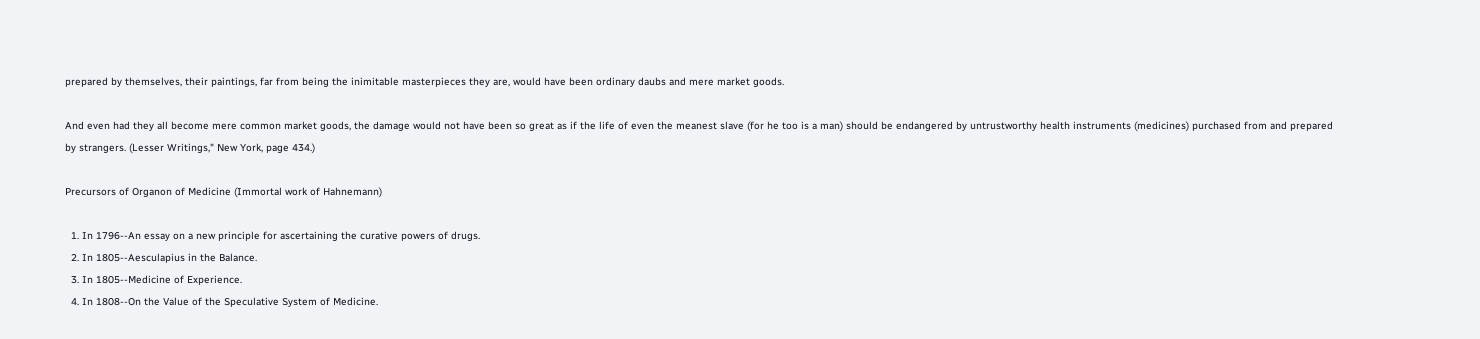prepared by themselves, their paintings, far from being the inimitable masterpieces they are, would have been ordinary daubs and mere market goods.

And even had they all become mere common market goods, the damage would not have been so great as if the life of even the meanest slave (for he too is a man) should be endangered by untrustworthy health instruments (medicines) purchased from and prepared by strangers. (Lesser Writings," New York, page 434.)

Precursors of Organon of Medicine (Immortal work of Hahnemann)

  1. In 1796--An essay on a new principle for ascertaining the curative powers of drugs.
  2. In 1805--Aesculapius in the Balance.
  3. In 1805--Medicine of Experience.
  4. In 1808--On the Value of the Speculative System of Medicine.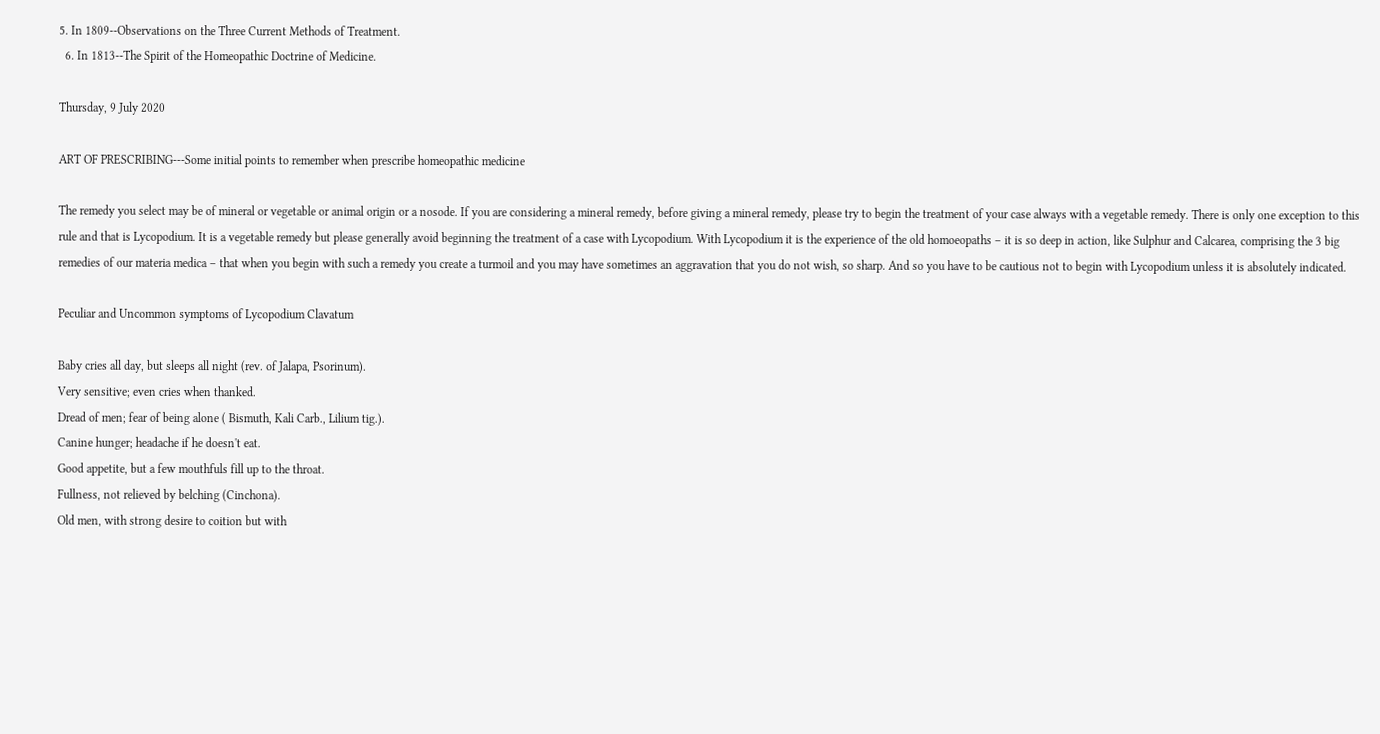5. In 1809--Observations on the Three Current Methods of Treatment.
  6. In 1813--The Spirit of the Homeopathic Doctrine of Medicine.

Thursday, 9 July 2020

ART OF PRESCRIBING---Some initial points to remember when prescribe homeopathic medicine

The remedy you select may be of mineral or vegetable or animal origin or a nosode. If you are considering a mineral remedy, before giving a mineral remedy, please try to begin the treatment of your case always with a vegetable remedy. There is only one exception to this rule and that is Lycopodium. It is a vegetable remedy but please generally avoid beginning the treatment of a case with Lycopodium. With Lycopodium it is the experience of the old homoeopaths – it is so deep in action, like Sulphur and Calcarea, comprising the 3 big remedies of our materia medica – that when you begin with such a remedy you create a turmoil and you may have sometimes an aggravation that you do not wish, so sharp. And so you have to be cautious not to begin with Lycopodium unless it is absolutely indicated.

Peculiar and Uncommon symptoms of Lycopodium Clavatum

Baby cries all day, but sleeps all night (rev. of Jalapa, Psorinum).
Very sensitive; even cries when thanked.
Dread of men; fear of being alone ( Bismuth, Kali Carb., Lilium tig.).
Canine hunger; headache if he doesn't eat.
Good appetite, but a few mouthfuls fill up to the throat.
Fullness, not relieved by belching (Cinchona).
Old men, with strong desire to coition but with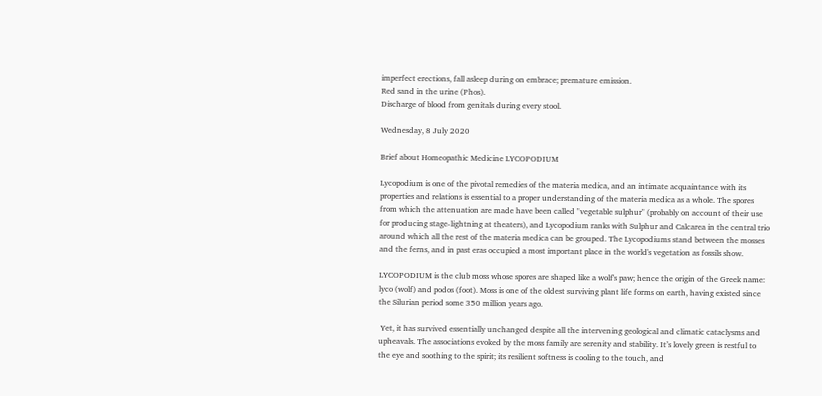imperfect erections, fall asleep during on embrace; premature emission.
Red sand in the urine (Phos).
Discharge of blood from genitals during every stool.

Wednesday, 8 July 2020

Brief about Homeopathic Medicine LYCOPODIUM

Lycopodium is one of the pivotal remedies of the materia medica, and an intimate acquaintance with its properties and relations is essential to a proper understanding of the materia medica as a whole. The spores from which the attenuation are made have been called "vegetable sulphur" (probably on account of their use for producing stage-lightning at theaters), and Lycopodium ranks with Sulphur and Calcarea in the central trio around which all the rest of the materia medica can be grouped. The Lycopodiums stand between the mosses and the ferns, and in past eras occupied a most important place in the world's vegetation as fossils show.

LYCOPODIUM is the club moss whose spores are shaped like a wolf's paw; hence the origin of the Greek name: lyco (wolf) and podos (foot). Moss is one of the oldest surviving plant life forms on earth, having existed since the Silurian period some 350 million years ago.

 Yet, it has survived essentially unchanged despite all the intervening geological and climatic cataclysms and upheavals. The associations evoked by the moss family are serenity and stability. It’s lovely green is restful to the eye and soothing to the spirit; its resilient softness is cooling to the touch, and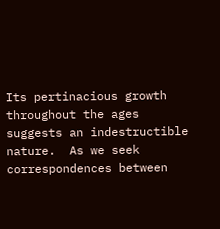Its pertinacious growth throughout the ages suggests an indestructible nature.  As we seek correspondences between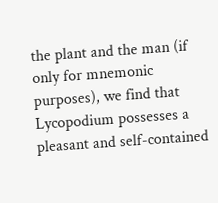the plant and the man (if only for mnemonic purposes), we find that Lycopodium possesses a pleasant and self-contained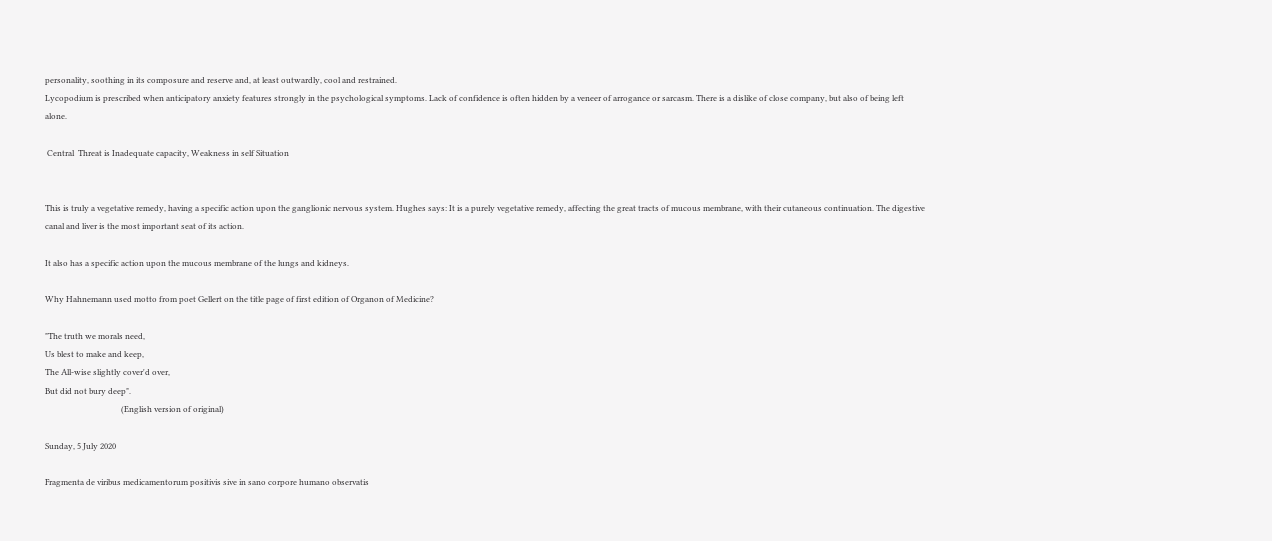personality, soothing in its composure and reserve and, at least outwardly, cool and restrained.
Lycopodium is prescribed when anticipatory anxiety features strongly in the psychological symptoms. Lack of confidence is often hidden by a veneer of arrogance or sarcasm. There is a dislike of close company, but also of being left alone.

 Central  Threat is Inadequate capacity, Weakness in self Situation


This is truly a vegetative remedy, having a specific action upon the ganglionic nervous system. Hughes says: It is a purely vegetative remedy, affecting the great tracts of mucous membrane, with their cutaneous continuation. The digestive canal and liver is the most important seat of its action.

It also has a specific action upon the mucous membrane of the lungs and kidneys.

Why Hahnemann used motto from poet Gellert on the title page of first edition of Organon of Medicine?

"The truth we morals need,
Us blest to make and keep,
The All-wise slightly cover'd over,
But did not bury deep".
                                      (English version of original)

Sunday, 5 July 2020

Fragmenta de viribus medicamentorum positivis sive in sano corpore humano observatis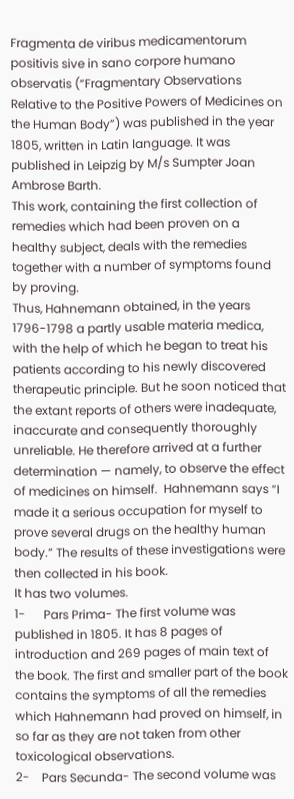Fragmenta de viribus medicamentorum positivis sive in sano corpore humano observatis (“Fragmentary Observations Relative to the Positive Powers of Medicines on the Human Body”) was published in the year 1805, written in Latin language. It was published in Leipzig by M/s Sumpter Joan Ambrose Barth.
This work, containing the first collection of remedies which had been proven on a healthy subject, deals with the remedies together with a number of symptoms found by proving.
Thus, Hahnemann obtained, in the years 1796-1798 a partly usable materia medica, with the help of which he began to treat his patients according to his newly discovered therapeutic principle. But he soon noticed that the extant reports of others were inadequate, inaccurate and consequently thoroughly unreliable. He therefore arrived at a further determination — namely, to observe the effect of medicines on himself.  Hahnemann says “I made it a serious occupation for myself to prove several drugs on the healthy human body.” The results of these investigations were then collected in his book.
It has two volumes.
1-      Pars Prima- The first volume was published in 1805. It has 8 pages of introduction and 269 pages of main text of the book. The first and smaller part of the book contains the symptoms of all the remedies which Hahnemann had proved on himself, in so far as they are not taken from other toxicological observations.
2-    Pars Secunda- The second volume was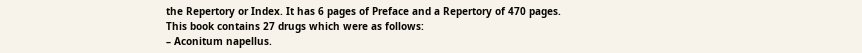the Repertory or Index. It has 6 pages of Preface and a Repertory of 470 pages.
This book contains 27 drugs which were as follows:
– Aconitum napellus.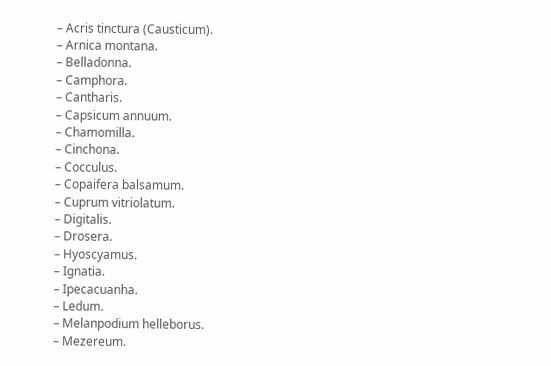– Acris tinctura (Causticum).
– Arnica montana.
– Belladonna.
– Camphora.
– Cantharis.
– Capsicum annuum.
– Chamomilla.
– Cinchona.
– Cocculus.
– Copaifera balsamum.
– Cuprum vitriolatum.
– Digitalis.
– Drosera.
– Hyoscyamus.
– Ignatia.
– Ipecacuanha.
– Ledum.
– Melanpodium helleborus.
– Mezereum.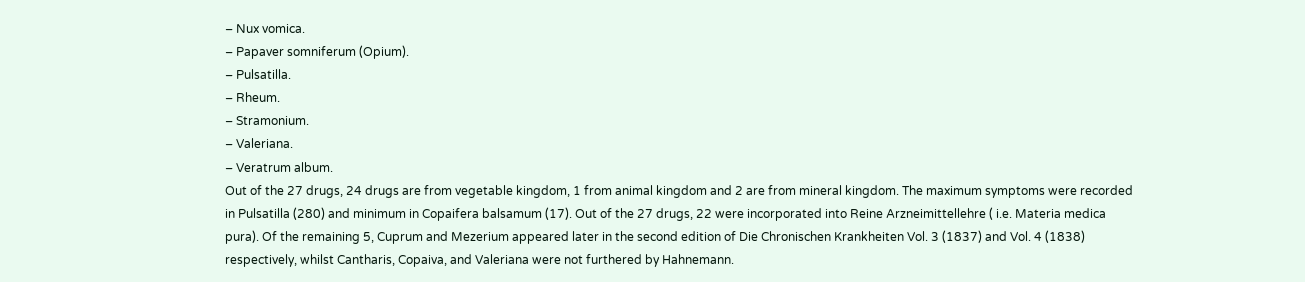– Nux vomica.
– Papaver somniferum (Opium).
– Pulsatilla.
– Rheum.
– Stramonium.
– Valeriana.
– Veratrum album.
Out of the 27 drugs, 24 drugs are from vegetable kingdom, 1 from animal kingdom and 2 are from mineral kingdom. The maximum symptoms were recorded in Pulsatilla (280) and minimum in Copaifera balsamum (17). Out of the 27 drugs, 22 were incorporated into Reine Arzneimittellehre ( i.e. Materia medica pura). Of the remaining 5, Cuprum and Mezerium appeared later in the second edition of Die Chronischen Krankheiten Vol. 3 (1837) and Vol. 4 (1838) respectively, whilst Cantharis, Copaiva, and Valeriana were not furthered by Hahnemann.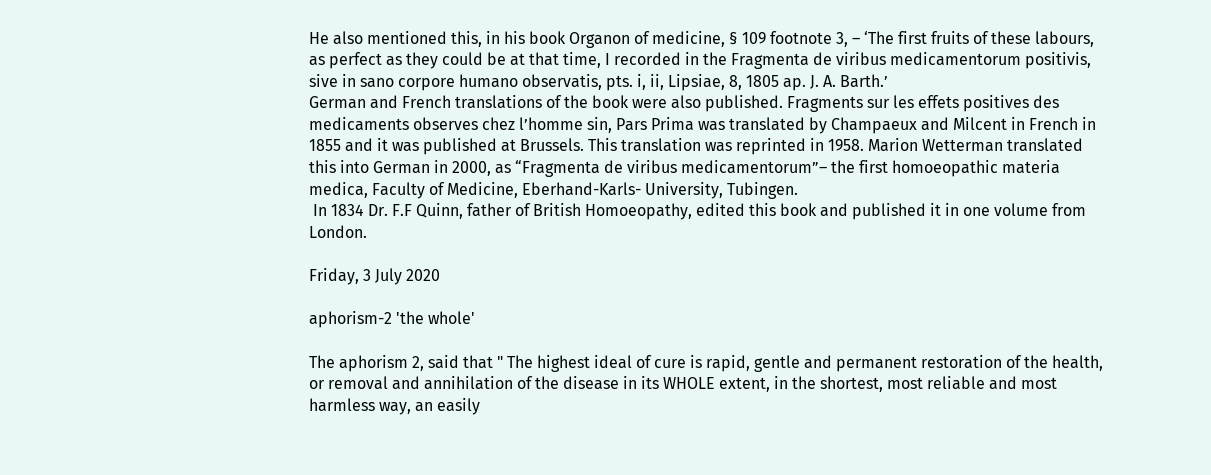He also mentioned this, in his book Organon of medicine, § 109 footnote 3, – ‘The first fruits of these labours, as perfect as they could be at that time, I recorded in the Fragmenta de viribus medicamentorum positivis, sive in sano corpore humano observatis, pts. i, ii, Lipsiae, 8, 1805 ap. J. A. Barth.’
German and French translations of the book were also published. Fragments sur les effets positives des medicaments observes chez l’homme sin, Pars Prima was translated by Champaeux and Milcent in French in 1855 and it was published at Brussels. This translation was reprinted in 1958. Marion Wetterman translated this into German in 2000, as “Fragmenta de viribus medicamentorum”– the first homoeopathic materia medica, Faculty of Medicine, Eberhand-Karls- University, Tubingen.
 In 1834 Dr. F.F Quinn, father of British Homoeopathy, edited this book and published it in one volume from London.

Friday, 3 July 2020

aphorism-2 'the whole'

The aphorism 2, said that " The highest ideal of cure is rapid, gentle and permanent restoration of the health, or removal and annihilation of the disease in its WHOLE extent, in the shortest, most reliable and most harmless way, an easily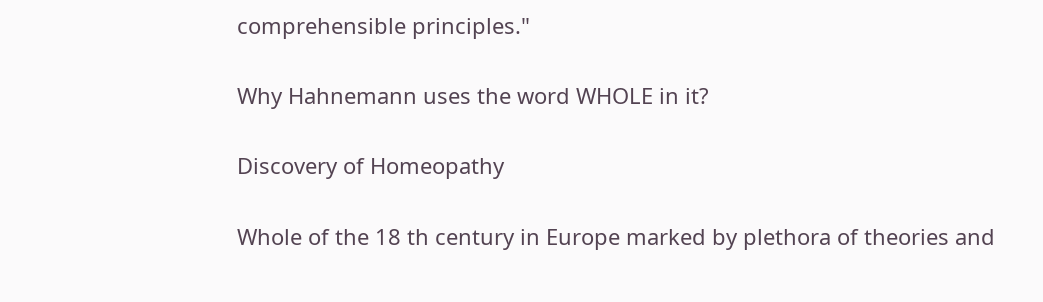comprehensible principles."

Why Hahnemann uses the word WHOLE in it?

Discovery of Homeopathy

Whole of the 18 th century in Europe marked by plethora of theories and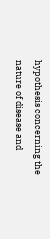hypothesis concerning the nature of disease and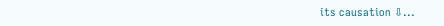its causation ⇩...